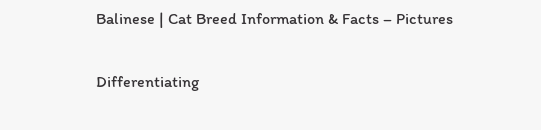Balinese | Cat Breed Information & Facts – Pictures


Differentiating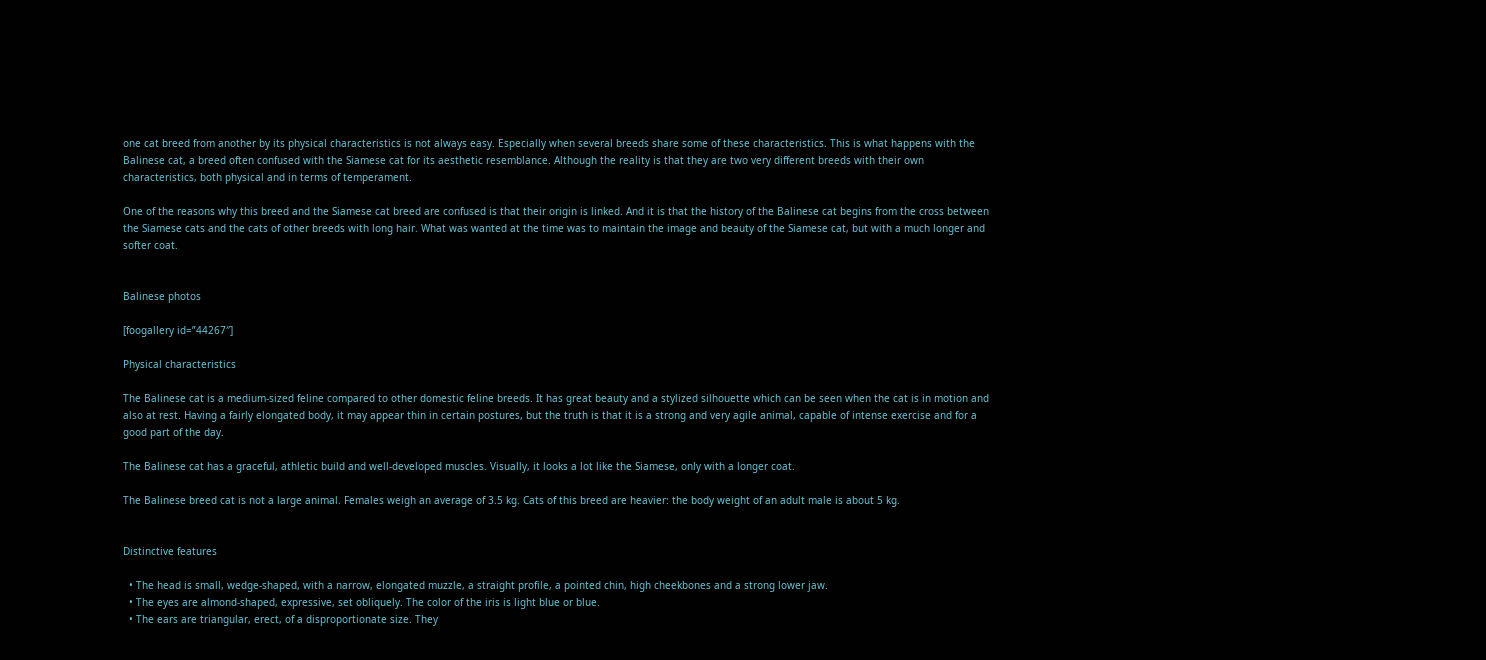one cat breed from another by its physical characteristics is not always easy. Especially when several breeds share some of these characteristics. This is what happens with the Balinese cat, a breed often confused with the Siamese cat for its aesthetic resemblance. Although the reality is that they are two very different breeds with their own characteristics, both physical and in terms of temperament.

One of the reasons why this breed and the Siamese cat breed are confused is that their origin is linked. And it is that the history of the Balinese cat begins from the cross between the Siamese cats and the cats of other breeds with long hair. What was wanted at the time was to maintain the image and beauty of the Siamese cat, but with a much longer and softer coat.


Balinese photos

[foogallery id=”44267″]

Physical characteristics

The Balinese cat is a medium-sized feline compared to other domestic feline breeds. It has great beauty and a stylized silhouette which can be seen when the cat is in motion and also at rest. Having a fairly elongated body, it may appear thin in certain postures, but the truth is that it is a strong and very agile animal, capable of intense exercise and for a good part of the day.

The Balinese cat has a graceful, athletic build and well-developed muscles. Visually, it looks a lot like the Siamese, only with a longer coat.

The Balinese breed cat is not a large animal. Females weigh an average of 3.5 kg. Cats of this breed are heavier: the body weight of an adult male is about 5 kg.


Distinctive features

  • The head is small, wedge-shaped, with a narrow, elongated muzzle, a straight profile, a pointed chin, high cheekbones and a strong lower jaw.
  • The eyes are almond-shaped, expressive, set obliquely. The color of the iris is light blue or blue.
  • The ears are triangular, erect, of a disproportionate size. They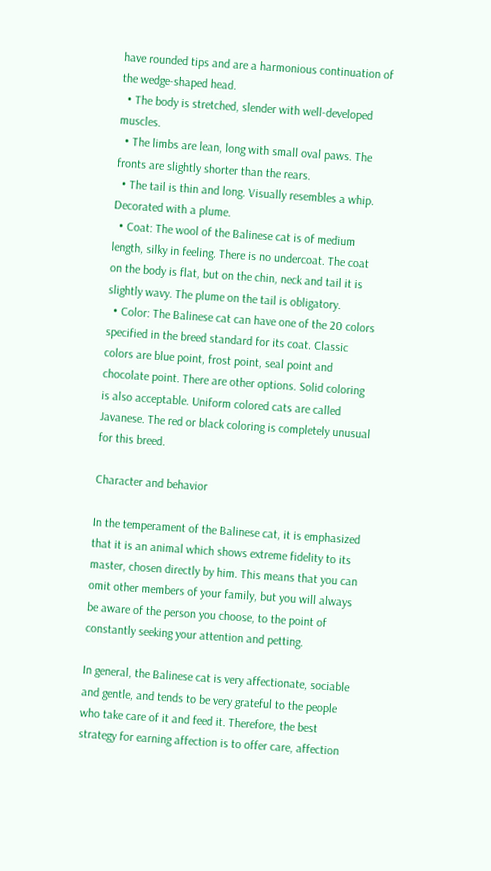have rounded tips and are a harmonious continuation of the wedge-shaped head.
  • The body is stretched, slender with well-developed muscles.
  • The limbs are lean, long with small oval paws. The fronts are slightly shorter than the rears.
  • The tail is thin and long. Visually resembles a whip. Decorated with a plume.
  • Coat: The wool of the Balinese cat is of medium length, silky in feeling. There is no undercoat. The coat on the body is flat, but on the chin, neck and tail it is slightly wavy. The plume on the tail is obligatory.
  • Color: The Balinese cat can have one of the 20 colors specified in the breed standard for its coat. Classic colors are blue point, frost point, seal point and chocolate point. There are other options. Solid coloring is also acceptable. Uniform colored cats are called Javanese. The red or black coloring is completely unusual for this breed.

Character and behavior

In the temperament of the Balinese cat, it is emphasized that it is an animal which shows extreme fidelity to its master, chosen directly by him. This means that you can omit other members of your family, but you will always be aware of the person you choose, to the point of constantly seeking your attention and petting.

In general, the Balinese cat is very affectionate, sociable and gentle, and tends to be very grateful to the people who take care of it and feed it. Therefore, the best strategy for earning affection is to offer care, affection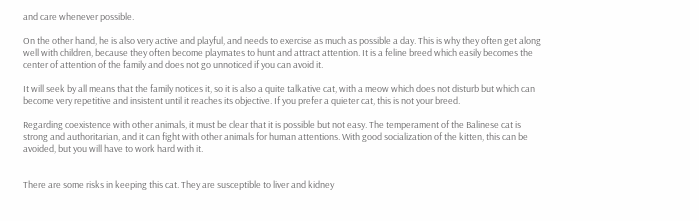and care whenever possible.

On the other hand, he is also very active and playful, and needs to exercise as much as possible a day. This is why they often get along well with children, because they often become playmates to hunt and attract attention. It is a feline breed which easily becomes the center of attention of the family and does not go unnoticed if you can avoid it.

It will seek by all means that the family notices it, so it is also a quite talkative cat, with a meow which does not disturb but which can become very repetitive and insistent until it reaches its objective. If you prefer a quieter cat, this is not your breed.

Regarding coexistence with other animals, it must be clear that it is possible but not easy. The temperament of the Balinese cat is strong and authoritarian, and it can fight with other animals for human attentions. With good socialization of the kitten, this can be avoided, but you will have to work hard with it.


There are some risks in keeping this cat. They are susceptible to liver and kidney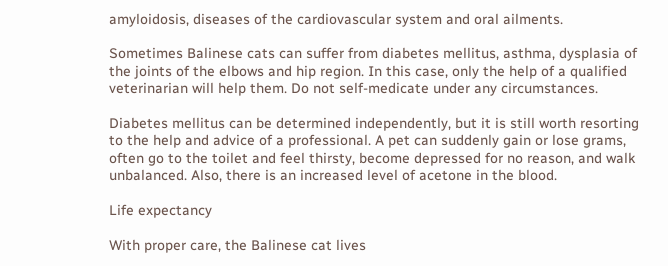amyloidosis, diseases of the cardiovascular system and oral ailments.

Sometimes Balinese cats can suffer from diabetes mellitus, asthma, dysplasia of the joints of the elbows and hip region. In this case, only the help of a qualified veterinarian will help them. Do not self-medicate under any circumstances.

Diabetes mellitus can be determined independently, but it is still worth resorting to the help and advice of a professional. A pet can suddenly gain or lose grams, often go to the toilet and feel thirsty, become depressed for no reason, and walk unbalanced. Also, there is an increased level of acetone in the blood.

Life expectancy

With proper care, the Balinese cat lives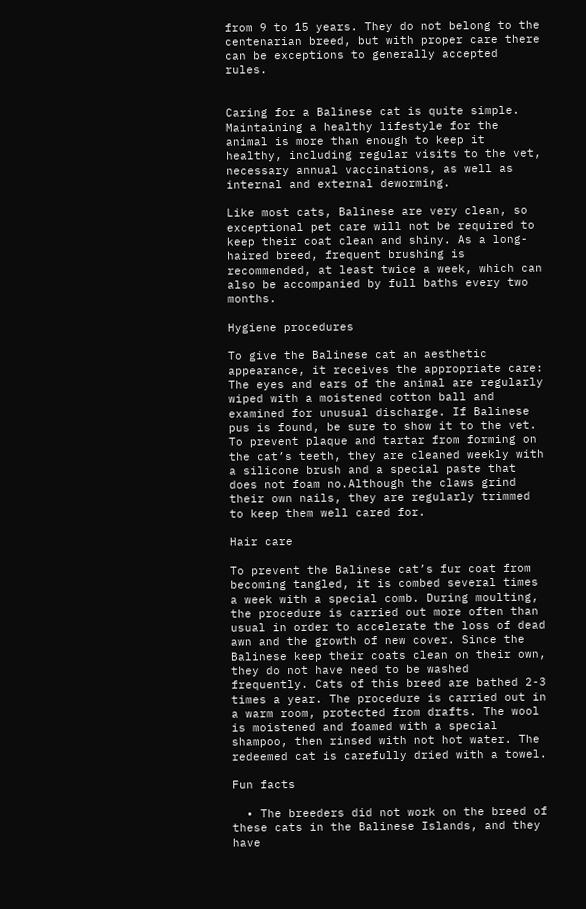from 9 to 15 years. They do not belong to the centenarian breed, but with proper care there can be exceptions to generally accepted rules.


Caring for a Balinese cat is quite simple. Maintaining a healthy lifestyle for the animal is more than enough to keep it healthy, including regular visits to the vet, necessary annual vaccinations, as well as internal and external deworming.

Like most cats, Balinese are very clean, so exceptional pet care will not be required to keep their coat clean and shiny. As a long-haired breed, frequent brushing is recommended, at least twice a week, which can also be accompanied by full baths every two months.

Hygiene procedures

To give the Balinese cat an aesthetic appearance, it receives the appropriate care: The eyes and ears of the animal are regularly wiped with a moistened cotton ball and examined for unusual discharge. If Balinese pus is found, be sure to show it to the vet. To prevent plaque and tartar from forming on the cat’s teeth, they are cleaned weekly with a silicone brush and a special paste that does not foam no.Although the claws grind their own nails, they are regularly trimmed to keep them well cared for.

Hair care

To prevent the Balinese cat’s fur coat from becoming tangled, it is combed several times a week with a special comb. During moulting, the procedure is carried out more often than usual in order to accelerate the loss of dead awn and the growth of new cover. Since the Balinese keep their coats clean on their own, they do not have need to be washed frequently. Cats of this breed are bathed 2-3 times a year. The procedure is carried out in a warm room, protected from drafts. The wool is moistened and foamed with a special shampoo, then rinsed with not hot water. The redeemed cat is carefully dried with a towel.

Fun facts

  • The breeders did not work on the breed of these cats in the Balinese Islands, and they have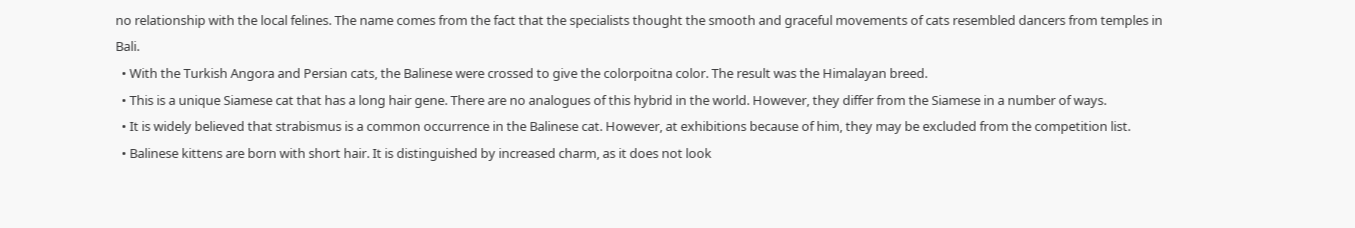no relationship with the local felines. The name comes from the fact that the specialists thought the smooth and graceful movements of cats resembled dancers from temples in Bali.
  • With the Turkish Angora and Persian cats, the Balinese were crossed to give the colorpoitna color. The result was the Himalayan breed.
  • This is a unique Siamese cat that has a long hair gene. There are no analogues of this hybrid in the world. However, they differ from the Siamese in a number of ways.
  • It is widely believed that strabismus is a common occurrence in the Balinese cat. However, at exhibitions because of him, they may be excluded from the competition list.
  • Balinese kittens are born with short hair. It is distinguished by increased charm, as it does not look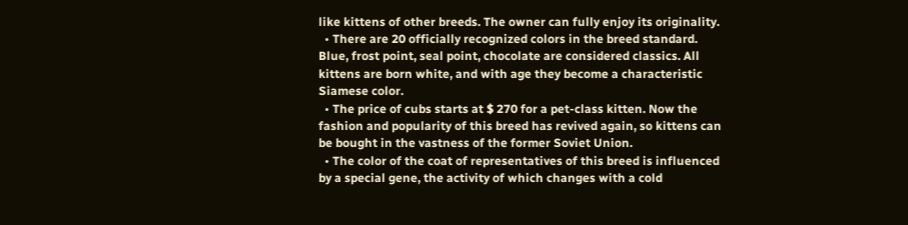like kittens of other breeds. The owner can fully enjoy its originality.
  • There are 20 officially recognized colors in the breed standard. Blue, frost point, seal point, chocolate are considered classics. All kittens are born white, and with age they become a characteristic Siamese color.
  • The price of cubs starts at $ 270 for a pet-class kitten. Now the fashion and popularity of this breed has revived again, so kittens can be bought in the vastness of the former Soviet Union.
  • The color of the coat of representatives of this breed is influenced by a special gene, the activity of which changes with a cold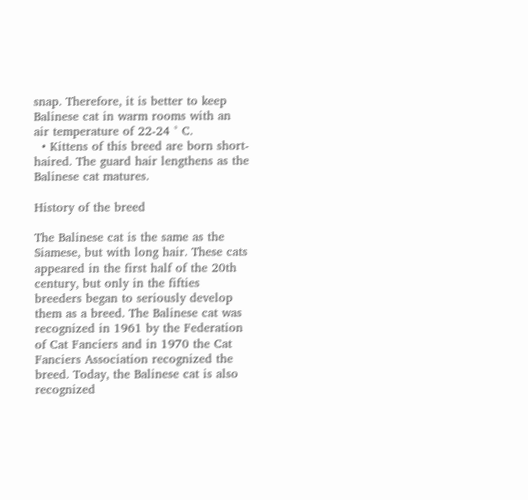snap. Therefore, it is better to keep Balinese cat in warm rooms with an air temperature of 22-24 ° C.
  • Kittens of this breed are born short-haired. The guard hair lengthens as the Balinese cat matures.

History of the breed

The Balinese cat is the same as the Siamese, but with long hair. These cats appeared in the first half of the 20th century, but only in the fifties breeders began to seriously develop them as a breed. The Balinese cat was recognized in 1961 by the Federation of Cat Fanciers and in 1970 the Cat Fanciers Association recognized the breed. Today, the Balinese cat is also recognized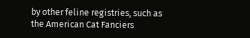by other feline registries, such as the American Cat Fanciers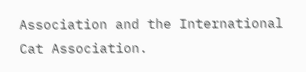Association and the International Cat Association.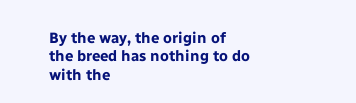By the way, the origin of the breed has nothing to do with the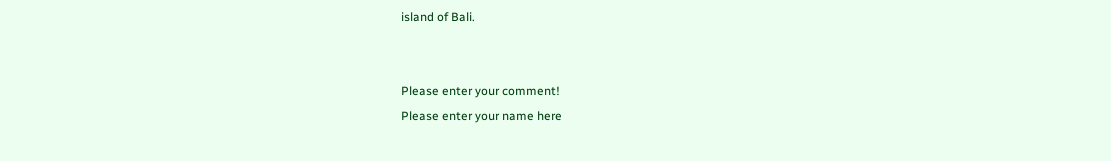island of Bali.


Please enter your comment!
Please enter your name here